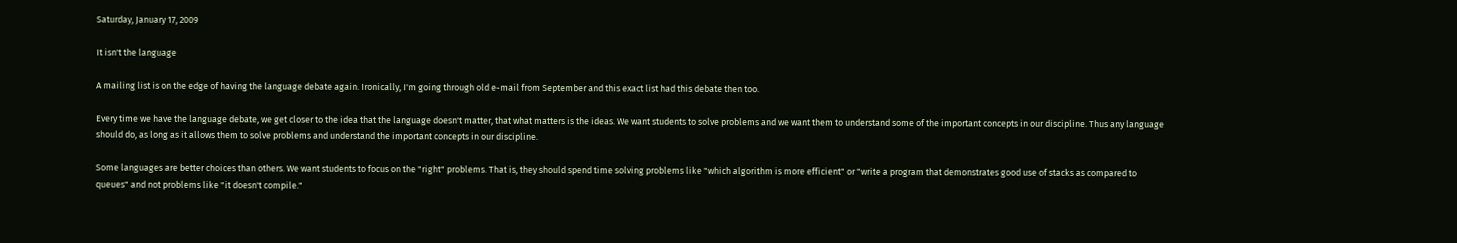Saturday, January 17, 2009

It isn't the language

A mailing list is on the edge of having the language debate again. Ironically, I'm going through old e-mail from September and this exact list had this debate then too.

Every time we have the language debate, we get closer to the idea that the language doesn't matter, that what matters is the ideas. We want students to solve problems and we want them to understand some of the important concepts in our discipline. Thus any language should do, as long as it allows them to solve problems and understand the important concepts in our discipline.

Some languages are better choices than others. We want students to focus on the "right" problems. That is, they should spend time solving problems like "which algorithm is more efficient" or "write a program that demonstrates good use of stacks as compared to queues" and not problems like "it doesn't compile."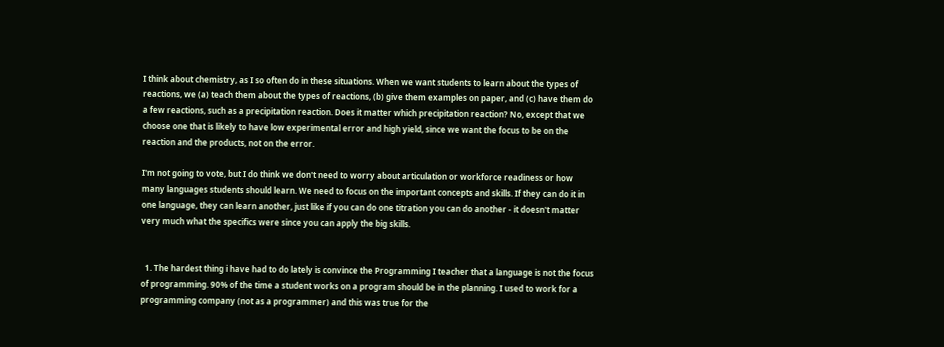I think about chemistry, as I so often do in these situations. When we want students to learn about the types of reactions, we (a) teach them about the types of reactions, (b) give them examples on paper, and (c) have them do a few reactions, such as a precipitation reaction. Does it matter which precipitation reaction? No, except that we choose one that is likely to have low experimental error and high yield, since we want the focus to be on the reaction and the products, not on the error.

I'm not going to vote, but I do think we don't need to worry about articulation or workforce readiness or how many languages students should learn. We need to focus on the important concepts and skills. If they can do it in one language, they can learn another, just like if you can do one titration you can do another - it doesn't matter very much what the specifics were since you can apply the big skills.


  1. The hardest thing i have had to do lately is convince the Programming I teacher that a language is not the focus of programming. 90% of the time a student works on a program should be in the planning. I used to work for a programming company (not as a programmer) and this was true for the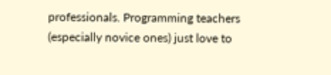professionals. Programming teachers (especially novice ones) just love to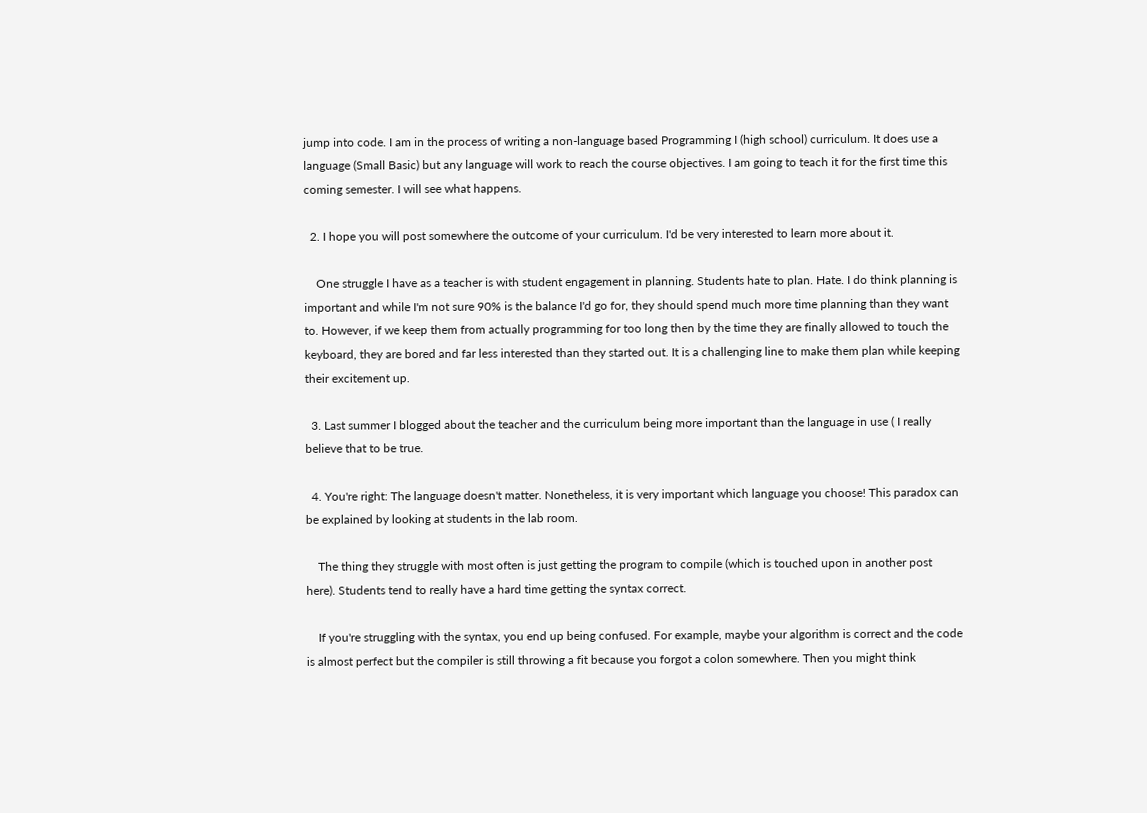jump into code. I am in the process of writing a non-language based Programming I (high school) curriculum. It does use a language (Small Basic) but any language will work to reach the course objectives. I am going to teach it for the first time this coming semester. I will see what happens.

  2. I hope you will post somewhere the outcome of your curriculum. I'd be very interested to learn more about it.

    One struggle I have as a teacher is with student engagement in planning. Students hate to plan. Hate. I do think planning is important and while I'm not sure 90% is the balance I'd go for, they should spend much more time planning than they want to. However, if we keep them from actually programming for too long then by the time they are finally allowed to touch the keyboard, they are bored and far less interested than they started out. It is a challenging line to make them plan while keeping their excitement up.

  3. Last summer I blogged about the teacher and the curriculum being more important than the language in use ( I really believe that to be true.

  4. You're right: The language doesn't matter. Nonetheless, it is very important which language you choose! This paradox can be explained by looking at students in the lab room.

    The thing they struggle with most often is just getting the program to compile (which is touched upon in another post here). Students tend to really have a hard time getting the syntax correct.

    If you're struggling with the syntax, you end up being confused. For example, maybe your algorithm is correct and the code is almost perfect but the compiler is still throwing a fit because you forgot a colon somewhere. Then you might think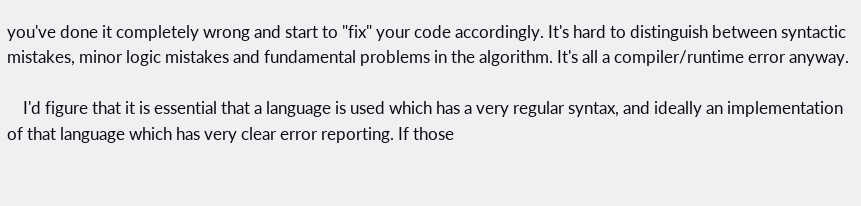you've done it completely wrong and start to "fix" your code accordingly. It's hard to distinguish between syntactic mistakes, minor logic mistakes and fundamental problems in the algorithm. It's all a compiler/runtime error anyway.

    I'd figure that it is essential that a language is used which has a very regular syntax, and ideally an implementation of that language which has very clear error reporting. If those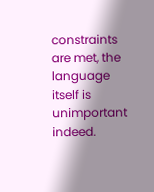constraints are met, the language itself is unimportant indeed.